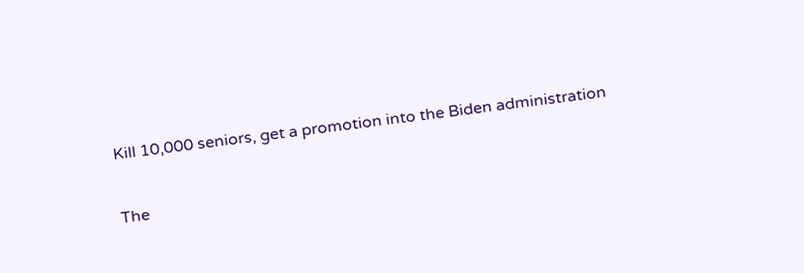Kill 10,000 seniors, get a promotion into the Biden administration

The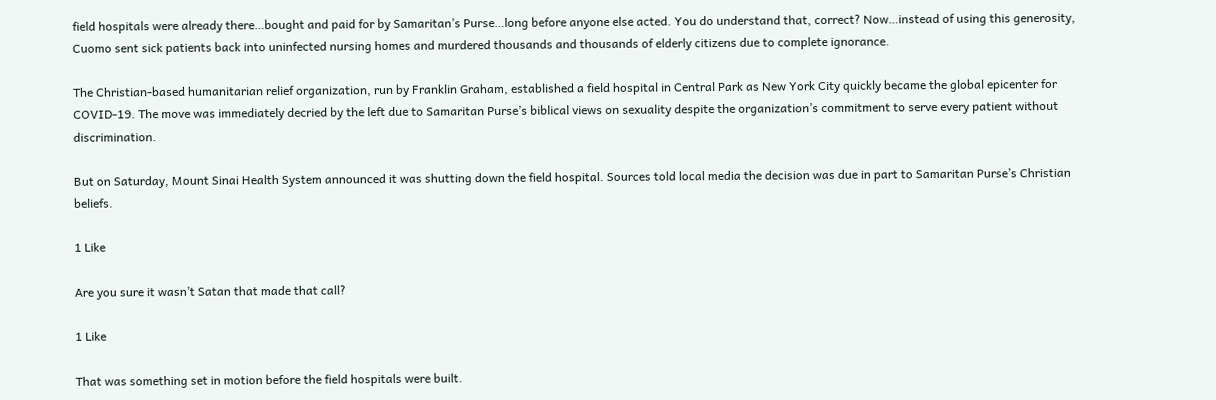field hospitals were already there…bought and paid for by Samaritan’s Purse…long before anyone else acted. You do understand that, correct? Now…instead of using this generosity, Cuomo sent sick patients back into uninfected nursing homes and murdered thousands and thousands of elderly citizens due to complete ignorance.

The Christian-based humanitarian relief organization, run by Franklin Graham, established a field hospital in Central Park as New York City quickly became the global epicenter for COVID-19. The move was immediately decried by the left due to Samaritan Purse’s biblical views on sexuality despite the organization’s commitment to serve every patient without discrimination.

But on Saturday, Mount Sinai Health System announced it was shutting down the field hospital. Sources told local media the decision was due in part to Samaritan Purse’s Christian beliefs.

1 Like

Are you sure it wasn’t Satan that made that call?

1 Like

That was something set in motion before the field hospitals were built.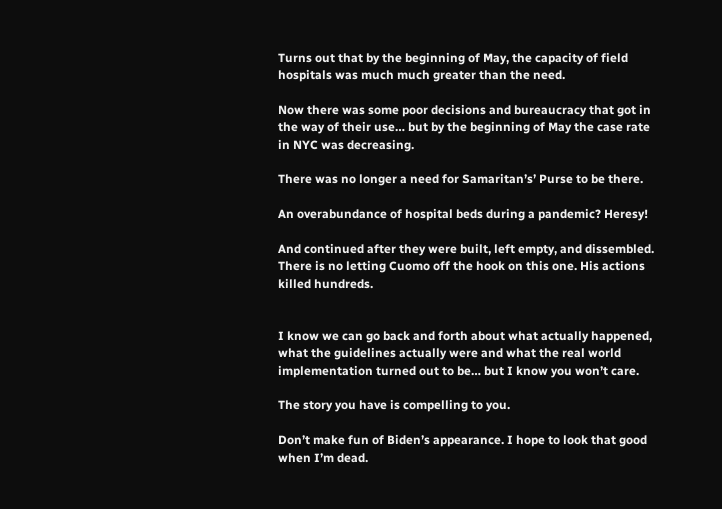Turns out that by the beginning of May, the capacity of field hospitals was much much greater than the need.

Now there was some poor decisions and bureaucracy that got in the way of their use… but by the beginning of May the case rate in NYC was decreasing.

There was no longer a need for Samaritan’s’ Purse to be there.

An overabundance of hospital beds during a pandemic? Heresy!

And continued after they were built, left empty, and dissembled. There is no letting Cuomo off the hook on this one. His actions killed hundreds.


I know we can go back and forth about what actually happened, what the guidelines actually were and what the real world implementation turned out to be… but I know you won’t care.

The story you have is compelling to you.

Don’t make fun of Biden’s appearance. I hope to look that good when I’m dead.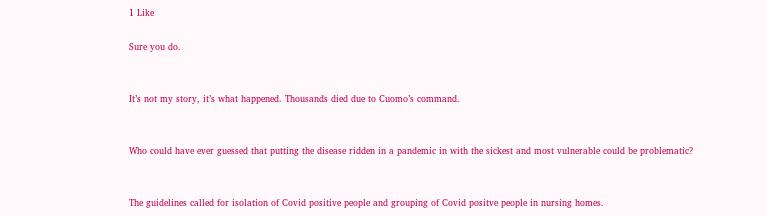1 Like

Sure you do.


It’s not my story, it’s what happened. Thousands died due to Cuomo’s command.


Who could have ever guessed that putting the disease ridden in a pandemic in with the sickest and most vulnerable could be problematic?


The guidelines called for isolation of Covid positive people and grouping of Covid positve people in nursing homes.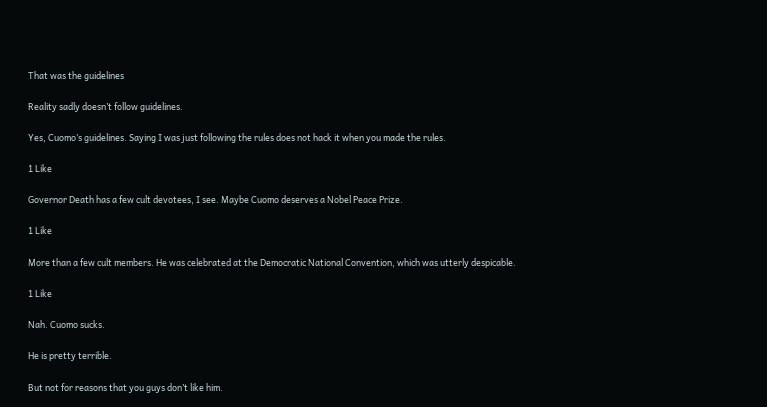That was the guidelines

Reality sadly doesn’t follow guidelines.

Yes, Cuomo’s guidelines. Saying I was just following the rules does not hack it when you made the rules.

1 Like

Governor Death has a few cult devotees, I see. Maybe Cuomo deserves a Nobel Peace Prize.

1 Like

More than a few cult members. He was celebrated at the Democratic National Convention, which was utterly despicable.

1 Like

Nah. Cuomo sucks.

He is pretty terrible.

But not for reasons that you guys don’t like him.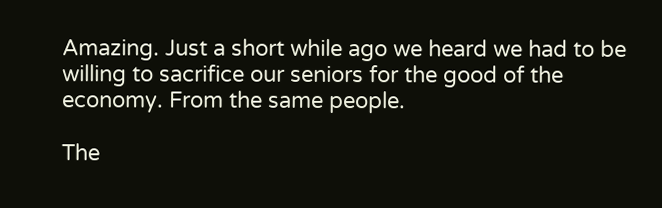Amazing. Just a short while ago we heard we had to be willing to sacrifice our seniors for the good of the economy. From the same people.

The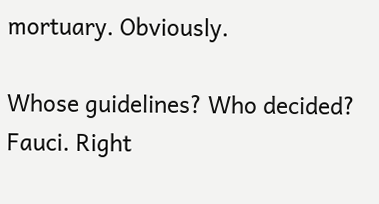mortuary. Obviously.

Whose guidelines? Who decided? Fauci. Right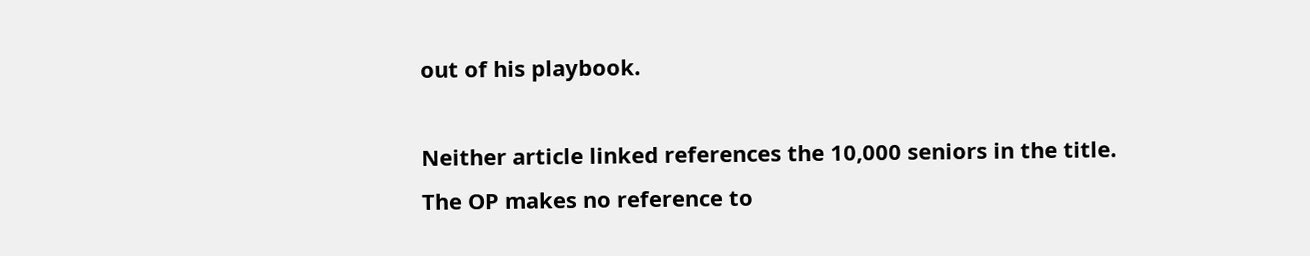out of his playbook.

Neither article linked references the 10,000 seniors in the title. The OP makes no reference to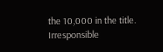the 10,000 in the title. Irresponsible